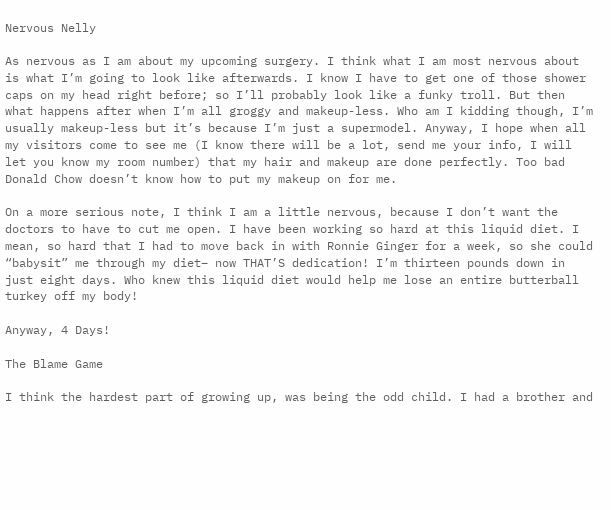Nervous Nelly

As nervous as I am about my upcoming surgery. I think what I am most nervous about is what I’m going to look like afterwards. I know I have to get one of those shower caps on my head right before; so I’ll probably look like a funky troll. But then what happens after when I’m all groggy and makeup-less. Who am I kidding though, I’m usually makeup-less but it’s because I’m just a supermodel. Anyway, I hope when all my visitors come to see me (I know there will be a lot, send me your info, I will let you know my room number) that my hair and makeup are done perfectly. Too bad Donald Chow doesn’t know how to put my makeup on for me.

On a more serious note, I think I am a little nervous, because I don’t want the doctors to have to cut me open. I have been working so hard at this liquid diet. I mean, so hard that I had to move back in with Ronnie Ginger for a week, so she could “babysit” me through my diet– now THAT’S dedication! I’m thirteen pounds down in just eight days. Who knew this liquid diet would help me lose an entire butterball turkey off my body!

Anyway, 4 Days!

The Blame Game

I think the hardest part of growing up, was being the odd child. I had a brother and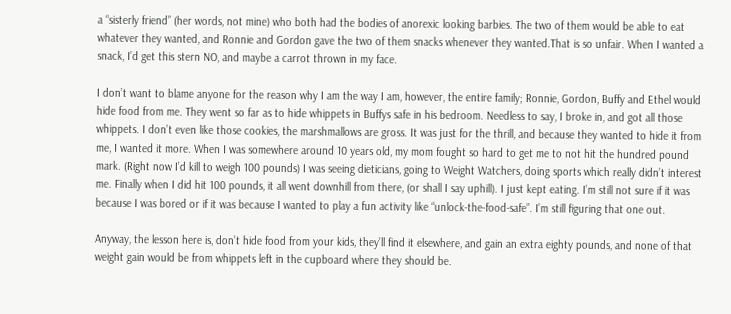a “sisterly friend” (her words, not mine) who both had the bodies of anorexic looking barbies. The two of them would be able to eat whatever they wanted, and Ronnie and Gordon gave the two of them snacks whenever they wanted.That is so unfair. When I wanted a snack, I’d get this stern NO, and maybe a carrot thrown in my face.

I don’t want to blame anyone for the reason why I am the way I am, however, the entire family; Ronnie, Gordon, Buffy and Ethel would hide food from me. They went so far as to hide whippets in Buffys safe in his bedroom. Needless to say, I broke in, and got all those whippets. I don’t even like those cookies, the marshmallows are gross. It was just for the thrill, and because they wanted to hide it from me, I wanted it more. When I was somewhere around 10 years old, my mom fought so hard to get me to not hit the hundred pound mark. (Right now I’d kill to weigh 100 pounds) I was seeing dieticians, going to Weight Watchers, doing sports which really didn’t interest me. Finally when I did hit 100 pounds, it all went downhill from there, (or shall I say uphill). I just kept eating. I’m still not sure if it was because I was bored or if it was because I wanted to play a fun activity like “unlock-the-food-safe”. I’m still figuring that one out.

Anyway, the lesson here is, don’t hide food from your kids, they’ll find it elsewhere, and gain an extra eighty pounds, and none of that weight gain would be from whippets left in the cupboard where they should be.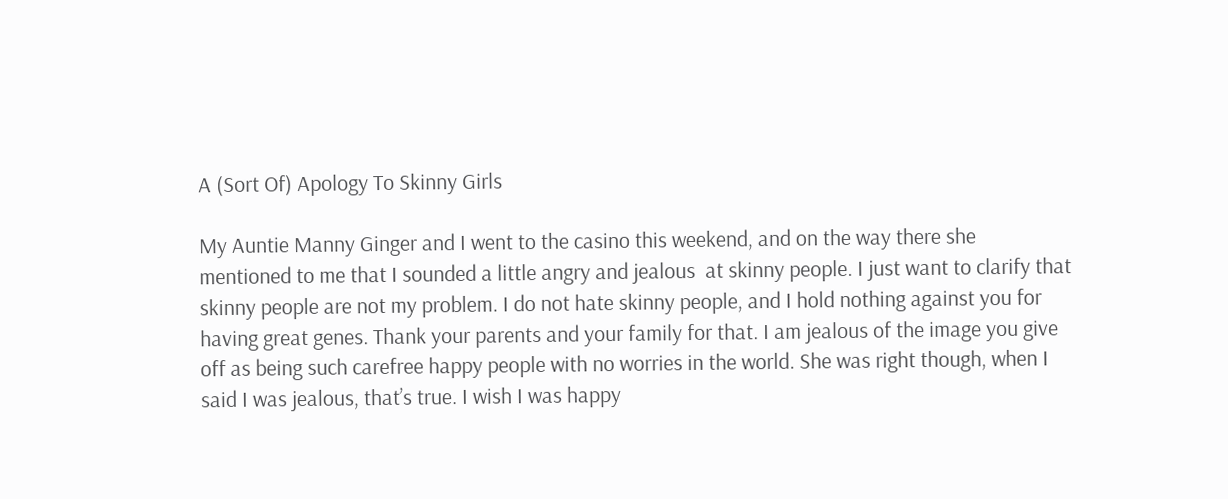A (Sort Of) Apology To Skinny Girls

My Auntie Manny Ginger and I went to the casino this weekend, and on the way there she mentioned to me that I sounded a little angry and jealous  at skinny people. I just want to clarify that skinny people are not my problem. I do not hate skinny people, and I hold nothing against you for having great genes. Thank your parents and your family for that. I am jealous of the image you give off as being such carefree happy people with no worries in the world. She was right though, when I said I was jealous, that’s true. I wish I was happy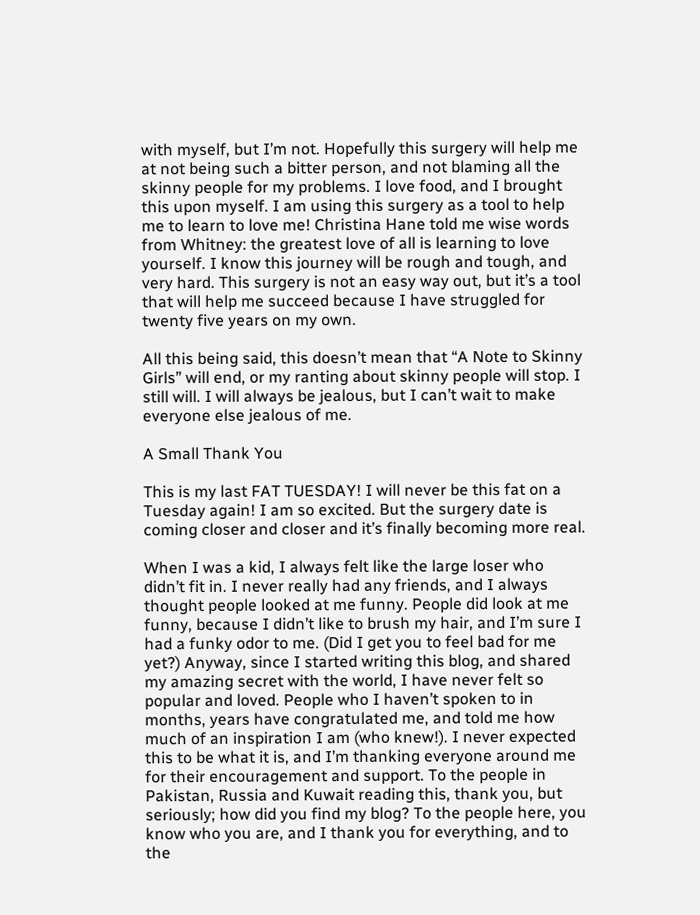with myself, but I’m not. Hopefully this surgery will help me at not being such a bitter person, and not blaming all the skinny people for my problems. I love food, and I brought this upon myself. I am using this surgery as a tool to help me to learn to love me! Christina Hane told me wise words from Whitney: the greatest love of all is learning to love yourself. I know this journey will be rough and tough, and very hard. This surgery is not an easy way out, but it’s a tool that will help me succeed because I have struggled for twenty five years on my own.

All this being said, this doesn’t mean that “A Note to Skinny Girls” will end, or my ranting about skinny people will stop. I still will. I will always be jealous, but I can’t wait to make everyone else jealous of me.

A Small Thank You

This is my last FAT TUESDAY! I will never be this fat on a Tuesday again! I am so excited. But the surgery date is coming closer and closer and it’s finally becoming more real.

When I was a kid, I always felt like the large loser who didn’t fit in. I never really had any friends, and I always thought people looked at me funny. People did look at me funny, because I didn’t like to brush my hair, and I’m sure I had a funky odor to me. (Did I get you to feel bad for me yet?) Anyway, since I started writing this blog, and shared my amazing secret with the world, I have never felt so popular and loved. People who I haven’t spoken to in months, years have congratulated me, and told me how much of an inspiration I am (who knew!). I never expected this to be what it is, and I’m thanking everyone around me for their encouragement and support. To the people in Pakistan, Russia and Kuwait reading this, thank you, but seriously; how did you find my blog? To the people here, you know who you are, and I thank you for everything, and to the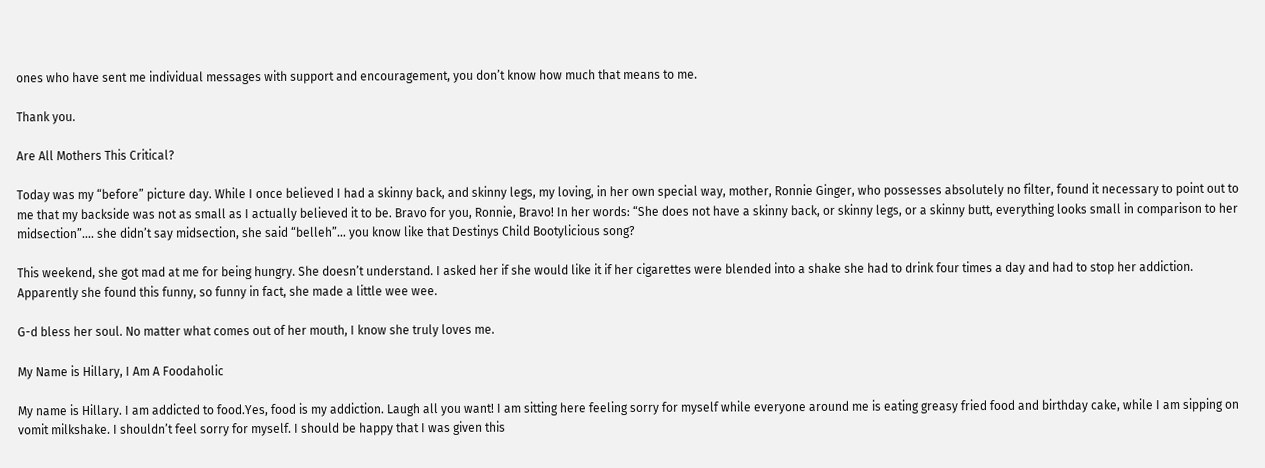ones who have sent me individual messages with support and encouragement, you don’t know how much that means to me.

Thank you.

Are All Mothers This Critical?

Today was my “before” picture day. While I once believed I had a skinny back, and skinny legs, my loving, in her own special way, mother, Ronnie Ginger, who possesses absolutely no filter, found it necessary to point out to me that my backside was not as small as I actually believed it to be. Bravo for you, Ronnie, Bravo! In her words: “She does not have a skinny back, or skinny legs, or a skinny butt, everything looks small in comparison to her midsection”…. she didn’t say midsection, she said “belleh”… you know like that Destinys Child Bootylicious song?

This weekend, she got mad at me for being hungry. She doesn’t understand. I asked her if she would like it if her cigarettes were blended into a shake she had to drink four times a day and had to stop her addiction. Apparently she found this funny, so funny in fact, she made a little wee wee.

G-d bless her soul. No matter what comes out of her mouth, I know she truly loves me.

My Name is Hillary, I Am A Foodaholic

My name is Hillary. I am addicted to food.Yes, food is my addiction. Laugh all you want! I am sitting here feeling sorry for myself while everyone around me is eating greasy fried food and birthday cake, while I am sipping on vomit milkshake. I shouldn’t feel sorry for myself. I should be happy that I was given this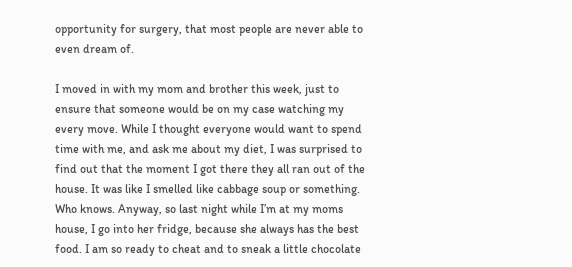opportunity for surgery, that most people are never able to even dream of.

I moved in with my mom and brother this week, just to ensure that someone would be on my case watching my every move. While I thought everyone would want to spend time with me, and ask me about my diet, I was surprised to find out that the moment I got there they all ran out of the house. It was like I smelled like cabbage soup or something. Who knows. Anyway, so last night while I’m at my moms house, I go into her fridge, because she always has the best food. I am so ready to cheat and to sneak a little chocolate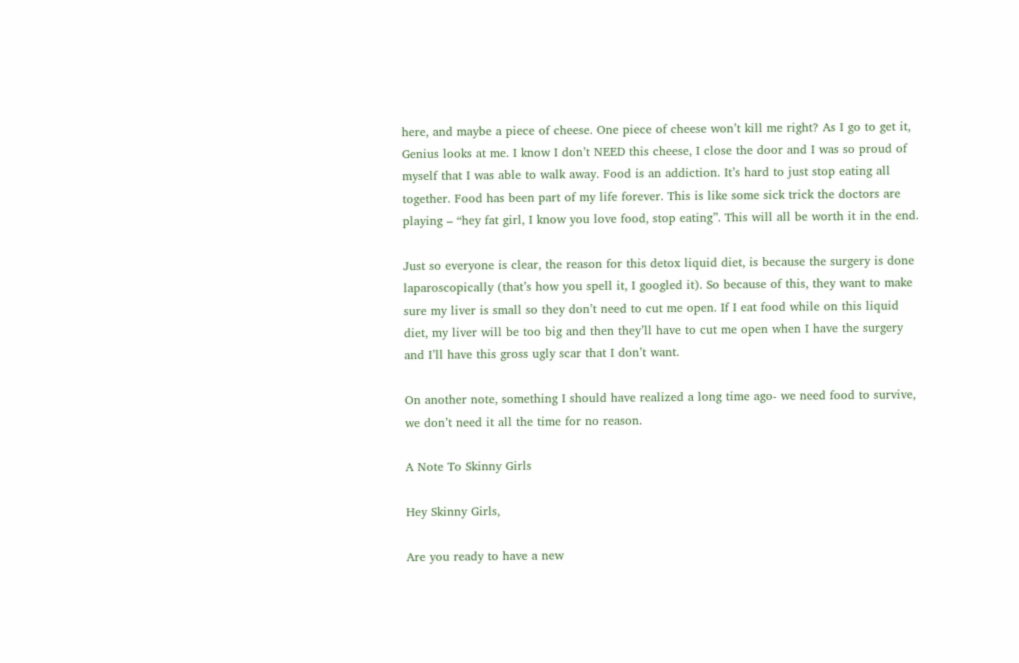here, and maybe a piece of cheese. One piece of cheese won’t kill me right? As I go to get it, Genius looks at me. I know I don’t NEED this cheese, I close the door and I was so proud of myself that I was able to walk away. Food is an addiction. It’s hard to just stop eating all together. Food has been part of my life forever. This is like some sick trick the doctors are playing – “hey fat girl, I know you love food, stop eating”. This will all be worth it in the end.

Just so everyone is clear, the reason for this detox liquid diet, is because the surgery is done laparoscopically (that’s how you spell it, I googled it). So because of this, they want to make sure my liver is small so they don’t need to cut me open. If I eat food while on this liquid diet, my liver will be too big and then they’ll have to cut me open when I have the surgery and I’ll have this gross ugly scar that I don’t want.

On another note, something I should have realized a long time ago- we need food to survive, we don’t need it all the time for no reason.

A Note To Skinny Girls

Hey Skinny Girls,

Are you ready to have a new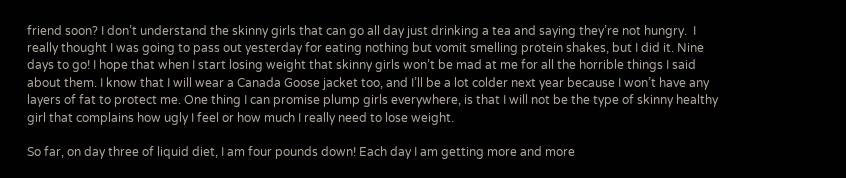friend soon? I don’t understand the skinny girls that can go all day just drinking a tea and saying they’re not hungry.  I really thought I was going to pass out yesterday for eating nothing but vomit smelling protein shakes, but I did it. Nine days to go! I hope that when I start losing weight that skinny girls won’t be mad at me for all the horrible things I said about them. I know that I will wear a Canada Goose jacket too, and I’ll be a lot colder next year because I won’t have any layers of fat to protect me. One thing I can promise plump girls everywhere, is that I will not be the type of skinny healthy girl that complains how ugly I feel or how much I really need to lose weight.

So far, on day three of liquid diet, I am four pounds down! Each day I am getting more and more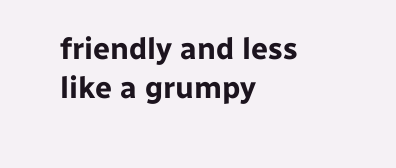friendly and less like a grumpy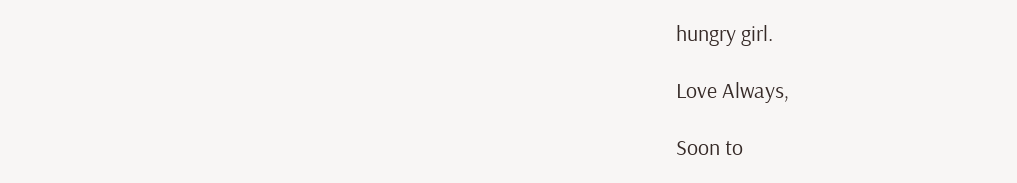hungry girl.

Love Always,

Soon to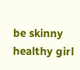be skinny healthy girl